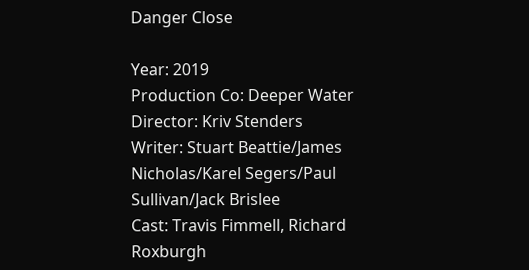Danger Close

Year: 2019
Production Co: Deeper Water
Director: Kriv Stenders
Writer: Stuart Beattie/James Nicholas/Karel Segers/Paul Sullivan/Jack Brislee
Cast: Travis Fimmell, Richard Roxburgh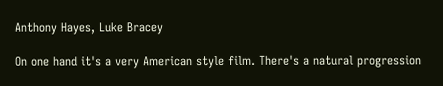Anthony Hayes, Luke Bracey

On one hand it's a very American style film. There's a natural progression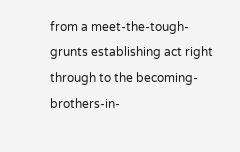from a meet-the-tough-grunts establishing act right through to the becoming-brothers-in-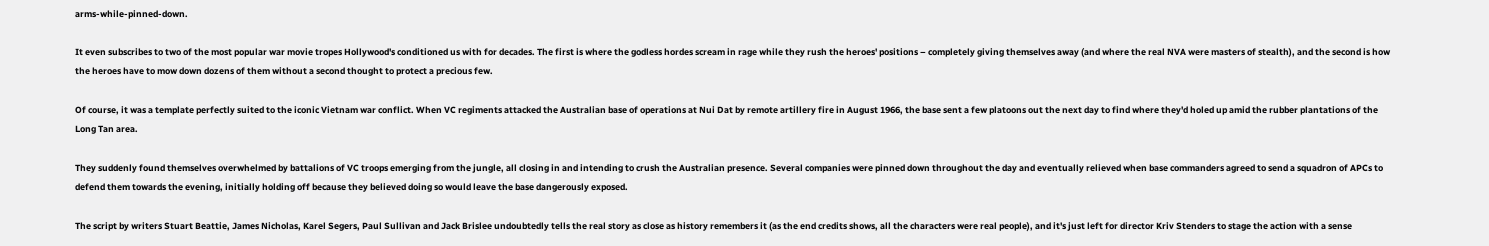arms-while-pinned-down.

It even subscribes to two of the most popular war movie tropes Hollywood's conditioned us with for decades. The first is where the godless hordes scream in rage while they rush the heroes' positions – completely giving themselves away (and where the real NVA were masters of stealth), and the second is how the heroes have to mow down dozens of them without a second thought to protect a precious few.

Of course, it was a template perfectly suited to the iconic Vietnam war conflict. When VC regiments attacked the Australian base of operations at Nui Dat by remote artillery fire in August 1966, the base sent a few platoons out the next day to find where they'd holed up amid the rubber plantations of the Long Tan area.

They suddenly found themselves overwhelmed by battalions of VC troops emerging from the jungle, all closing in and intending to crush the Australian presence. Several companies were pinned down throughout the day and eventually relieved when base commanders agreed to send a squadron of APCs to defend them towards the evening, initially holding off because they believed doing so would leave the base dangerously exposed.

The script by writers Stuart Beattie, James Nicholas, Karel Segers, Paul Sullivan and Jack Brislee undoubtedly tells the real story as close as history remembers it (as the end credits shows, all the characters were real people), and it's just left for director Kriv Stenders to stage the action with a sense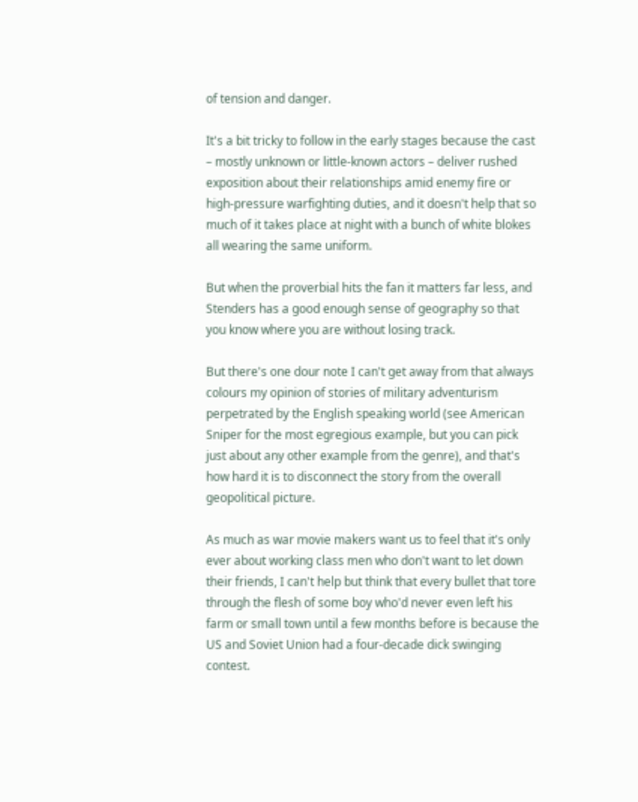of tension and danger.

It's a bit tricky to follow in the early stages because the cast – mostly unknown or little-known actors – deliver rushed exposition about their relationships amid enemy fire or high-pressure warfighting duties, and it doesn't help that so much of it takes place at night with a bunch of white blokes all wearing the same uniform.

But when the proverbial hits the fan it matters far less, and Stenders has a good enough sense of geography so that you know where you are without losing track.

But there's one dour note I can't get away from that always colours my opinion of stories of military adventurism perpetrated by the English speaking world (see American Sniper for the most egregious example, but you can pick just about any other example from the genre), and that's how hard it is to disconnect the story from the overall geopolitical picture.

As much as war movie makers want us to feel that it's only ever about working class men who don't want to let down their friends, I can't help but think that every bullet that tore through the flesh of some boy who'd never even left his farm or small town until a few months before is because the US and Soviet Union had a four-decade dick swinging contest.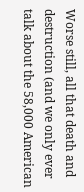Worse still, all that death and destruction (and we only ever talk about the 58,000 American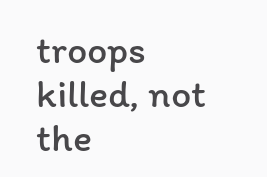troops killed, not the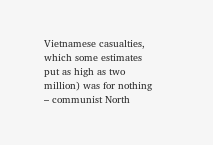Vietnamese casualties, which some estimates put as high as two million) was for nothing – communist North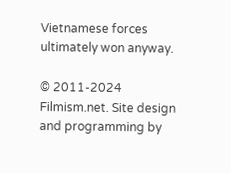Vietnamese forces ultimately won anyway.

© 2011-2024 Filmism.net. Site design and programming by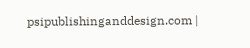psipublishinganddesign.com |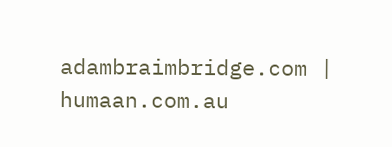adambraimbridge.com | humaan.com.au